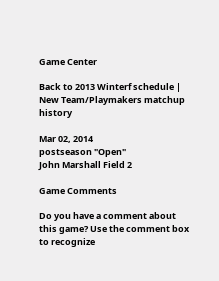Game Center

Back to 2013 Winterf schedule | New Team/Playmakers matchup history

Mar 02, 2014
postseason "Open"
John Marshall Field 2

Game Comments

Do you have a comment about this game? Use the comment box to recognize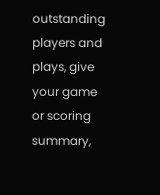outstanding players and plays, give your game or scoring summary,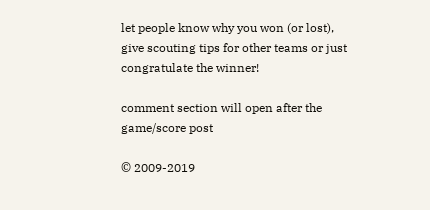let people know why you won (or lost), give scouting tips for other teams or just congratulate the winner!

comment section will open after the game/score post

© 2009-2019